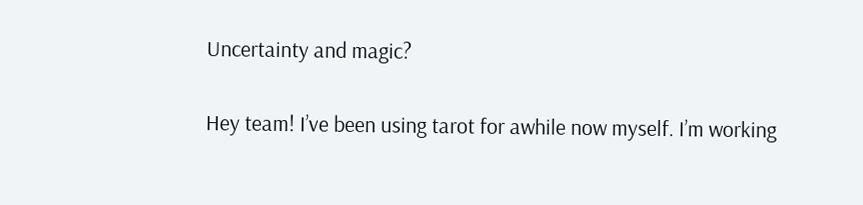Uncertainty and magic?

Hey team! I’ve been using tarot for awhile now myself. I’m working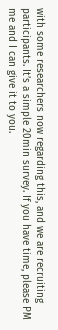with some researchers now regarding this, and we are recruiting participants. It’s a simple 20min survey. If you have time, please PM me and I can give it to you.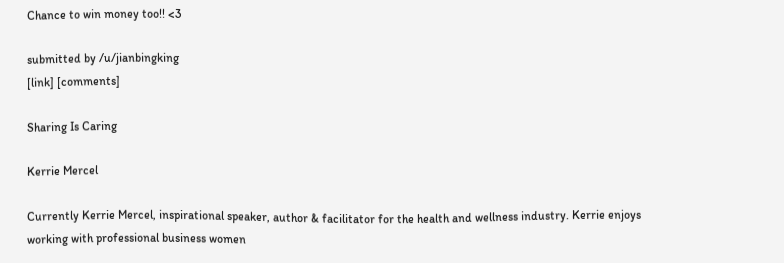Chance to win money too!! <3

submitted by /u/jianbingking
[link] [comments]

Sharing Is Caring

Kerrie Mercel

Currently Kerrie Mercel, inspirational speaker, author & facilitator for the health and wellness industry. Kerrie enjoys working with professional business women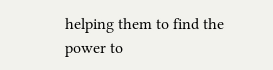helping them to find the power to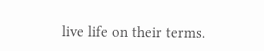live life on their terms.